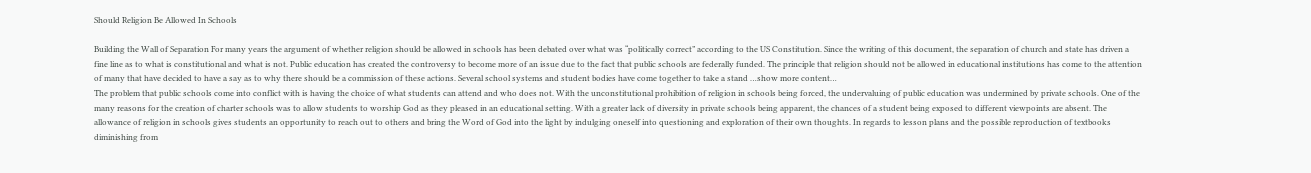Should Religion Be Allowed In Schools

Building the Wall of Separation For many years the argument of whether religion should be allowed in schools has been debated over what was “politically correct” according to the US Constitution. Since the writing of this document, the separation of church and state has driven a fine line as to what is constitutional and what is not. Public education has created the controversy to become more of an issue due to the fact that public schools are federally funded. The principle that religion should not be allowed in educational institutions has come to the attention of many that have decided to have a say as to why there should be a commission of these actions. Several school systems and student bodies have come together to take a stand …show more content…
The problem that public schools come into conflict with is having the choice of what students can attend and who does not. With the unconstitutional prohibition of religion in schools being forced, the undervaluing of public education was undermined by private schools. One of the many reasons for the creation of charter schools was to allow students to worship God as they pleased in an educational setting. With a greater lack of diversity in private schools being apparent, the chances of a student being exposed to different viewpoints are absent. The allowance of religion in schools gives students an opportunity to reach out to others and bring the Word of God into the light by indulging oneself into questioning and exploration of their own thoughts. In regards to lesson plans and the possible reproduction of textbooks diminishing from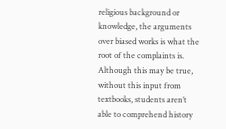religious background or knowledge, the arguments over biased works is what the root of the complaints is. Although this may be true, without this input from textbooks, students aren’t able to comprehend history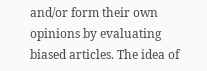and/or form their own opinions by evaluating biased articles. The idea of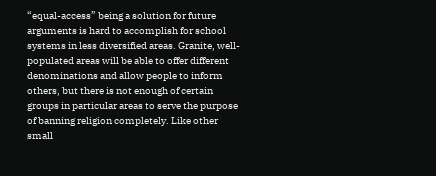“equal-access” being a solution for future arguments is hard to accomplish for school systems in less diversified areas. Granite, well-populated areas will be able to offer different denominations and allow people to inform others, but there is not enough of certain groups in particular areas to serve the purpose of banning religion completely. Like other small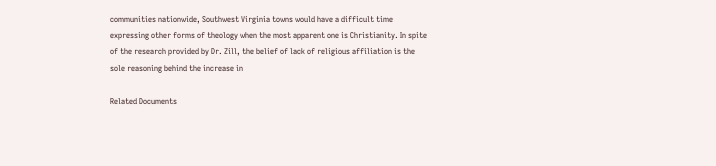communities nationwide, Southwest Virginia towns would have a difficult time expressing other forms of theology when the most apparent one is Christianity. In spite of the research provided by Dr. Zill, the belief of lack of religious affiliation is the sole reasoning behind the increase in

Related Documents